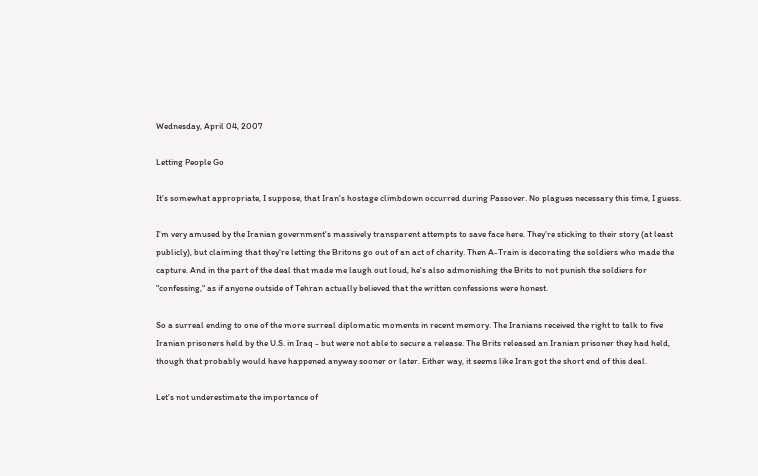Wednesday, April 04, 2007

Letting People Go

It's somewhat appropriate, I suppose, that Iran's hostage climbdown occurred during Passover. No plagues necessary this time, I guess.

I'm very amused by the Iranian government's massively transparent attempts to save face here. They're sticking to their story (at least publicly), but claiming that they're letting the Britons go out of an act of charity. Then A-Train is decorating the soldiers who made the capture. And in the part of the deal that made me laugh out loud, he's also admonishing the Brits to not punish the soldiers for "confessing," as if anyone outside of Tehran actually believed that the written confessions were honest.

So a surreal ending to one of the more surreal diplomatic moments in recent memory. The Iranians received the right to talk to five Iranian prisoners held by the U.S. in Iraq - but were not able to secure a release. The Brits released an Iranian prisoner they had held, though that probably would have happened anyway sooner or later. Either way, it seems like Iran got the short end of this deal.

Let's not underestimate the importance of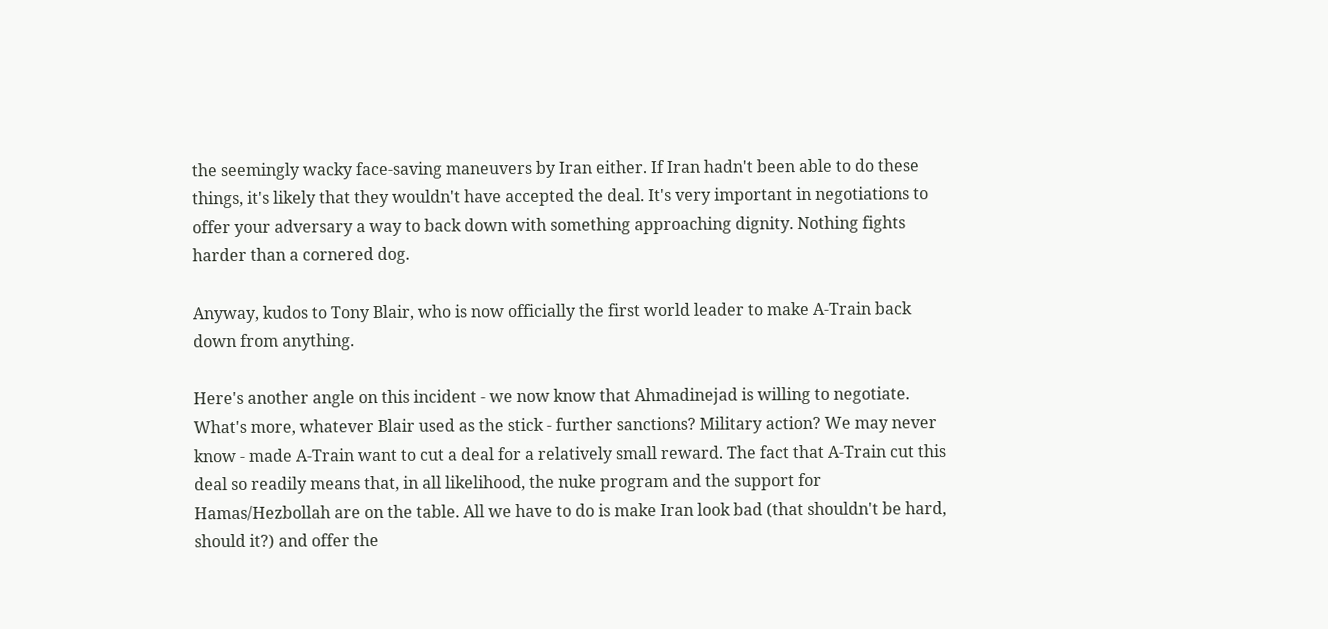the seemingly wacky face-saving maneuvers by Iran either. If Iran hadn't been able to do these things, it's likely that they wouldn't have accepted the deal. It's very important in negotiations to offer your adversary a way to back down with something approaching dignity. Nothing fights harder than a cornered dog.

Anyway, kudos to Tony Blair, who is now officially the first world leader to make A-Train back down from anything.

Here's another angle on this incident - we now know that Ahmadinejad is willing to negotiate. What's more, whatever Blair used as the stick - further sanctions? Military action? We may never know - made A-Train want to cut a deal for a relatively small reward. The fact that A-Train cut this deal so readily means that, in all likelihood, the nuke program and the support for Hamas/Hezbollah are on the table. All we have to do is make Iran look bad (that shouldn't be hard, should it?) and offer the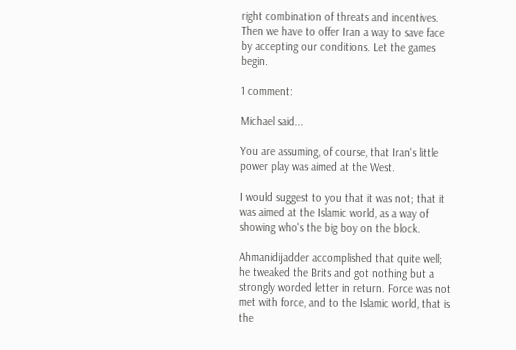right combination of threats and incentives. Then we have to offer Iran a way to save face by accepting our conditions. Let the games begin.

1 comment:

Michael said...

You are assuming, of course, that Iran's little power play was aimed at the West.

I would suggest to you that it was not; that it was aimed at the Islamic world, as a way of showing who's the big boy on the block.

Ahmanidijadder accomplished that quite well; he tweaked the Brits and got nothing but a strongly worded letter in return. Force was not met with force, and to the Islamic world, that is the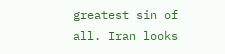greatest sin of all. Iran looks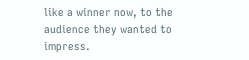like a winner now, to the audience they wanted to impress.